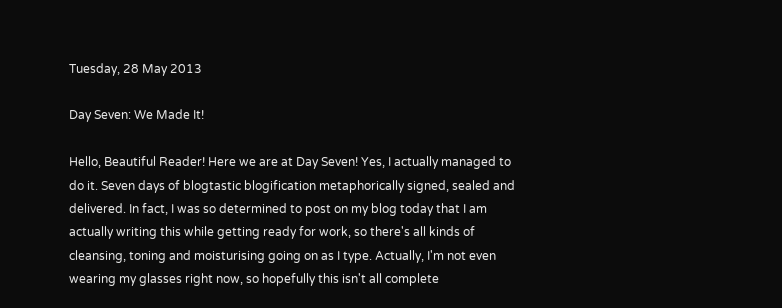Tuesday, 28 May 2013

Day Seven: We Made It!

Hello, Beautiful Reader! Here we are at Day Seven! Yes, I actually managed to do it. Seven days of blogtastic blogification metaphorically signed, sealed and delivered. In fact, I was so determined to post on my blog today that I am actually writing this while getting ready for work, so there's all kinds of cleansing, toning and moisturising going on as I type. Actually, I'm not even wearing my glasses right now, so hopefully this isn't all complete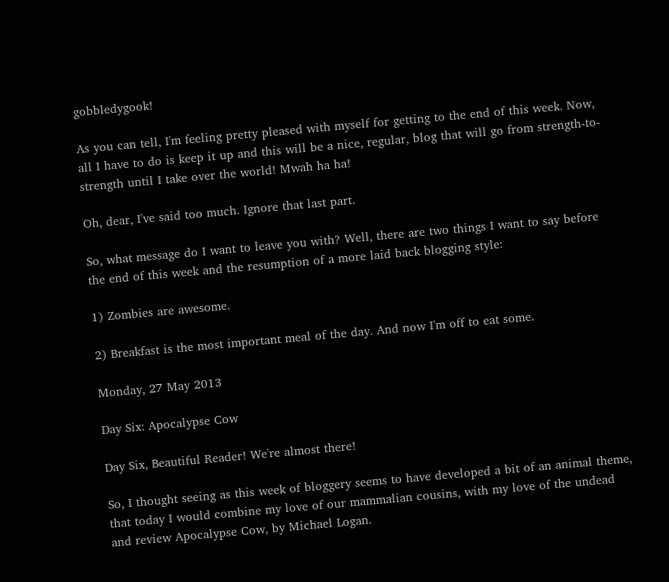gobbledygook!

As you can tell, I'm feeling pretty pleased with myself for getting to the end of this week. Now, all I have to do is keep it up and this will be a nice, regular, blog that will go from strength-to-strength until I take over the world! Mwah ha ha!

Oh, dear, I've said too much. Ignore that last part.

So, what message do I want to leave you with? Well, there are two things I want to say before the end of this week and the resumption of a more laid back blogging style:

1) Zombies are awesome.

2) Breakfast is the most important meal of the day. And now I'm off to eat some.

Monday, 27 May 2013

Day Six: Apocalypse Cow

Day Six, Beautiful Reader! We're almost there!

So, I thought seeing as this week of bloggery seems to have developed a bit of an animal theme, that today I would combine my love of our mammalian cousins, with my love of the undead and review Apocalypse Cow, by Michael Logan.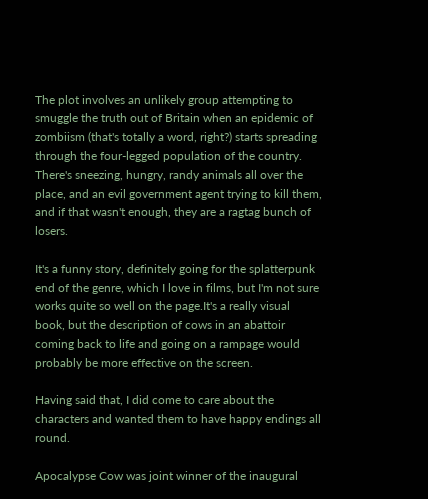The plot involves an unlikely group attempting to smuggle the truth out of Britain when an epidemic of zombiism (that's totally a word, right?) starts spreading through the four-legged population of the country. There's sneezing, hungry, randy animals all over the place, and an evil government agent trying to kill them, and if that wasn't enough, they are a ragtag bunch of losers.

It's a funny story, definitely going for the splatterpunk end of the genre, which I love in films, but I'm not sure works quite so well on the page.It's a really visual book, but the description of cows in an abattoir coming back to life and going on a rampage would probably be more effective on the screen.

Having said that, I did come to care about the characters and wanted them to have happy endings all round.

Apocalypse Cow was joint winner of the inaugural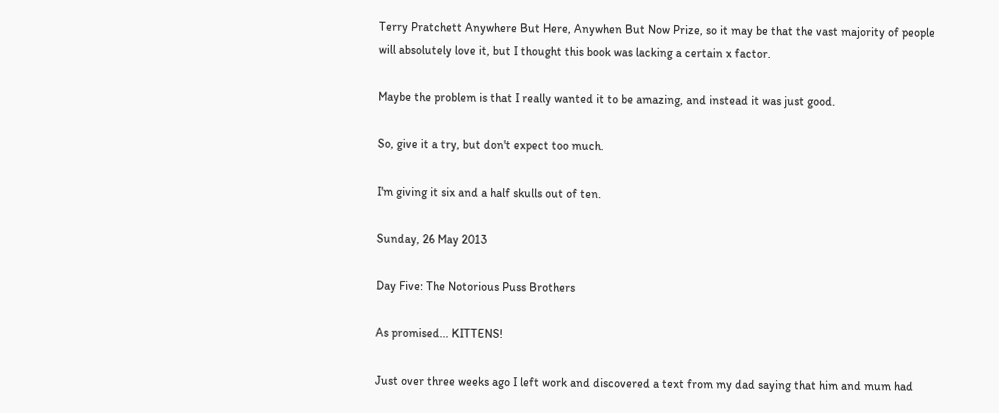Terry Pratchett Anywhere But Here, Anywhen But Now Prize, so it may be that the vast majority of people will absolutely love it, but I thought this book was lacking a certain x factor.

Maybe the problem is that I really wanted it to be amazing, and instead it was just good.

So, give it a try, but don't expect too much.

I'm giving it six and a half skulls out of ten.

Sunday, 26 May 2013

Day Five: The Notorious Puss Brothers

As promised... KITTENS!

Just over three weeks ago I left work and discovered a text from my dad saying that him and mum had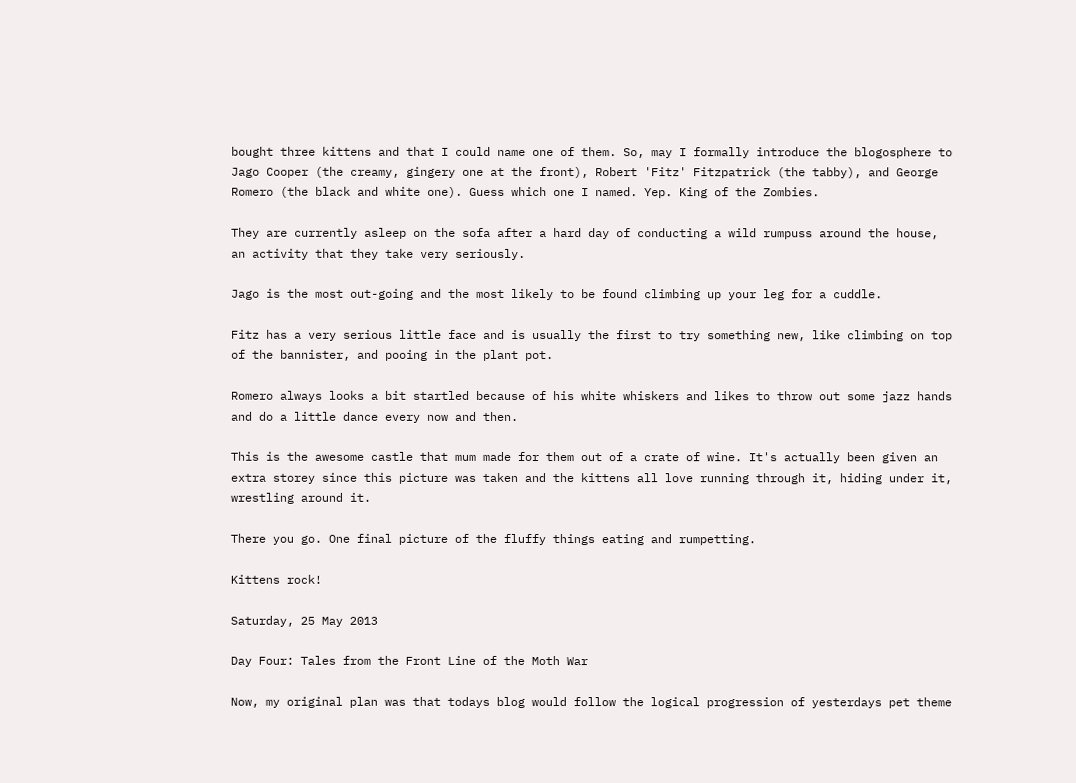bought three kittens and that I could name one of them. So, may I formally introduce the blogosphere to Jago Cooper (the creamy, gingery one at the front), Robert 'Fitz' Fitzpatrick (the tabby), and George Romero (the black and white one). Guess which one I named. Yep. King of the Zombies.

They are currently asleep on the sofa after a hard day of conducting a wild rumpuss around the house, an activity that they take very seriously.

Jago is the most out-going and the most likely to be found climbing up your leg for a cuddle.

Fitz has a very serious little face and is usually the first to try something new, like climbing on top of the bannister, and pooing in the plant pot.

Romero always looks a bit startled because of his white whiskers and likes to throw out some jazz hands and do a little dance every now and then.

This is the awesome castle that mum made for them out of a crate of wine. It's actually been given an extra storey since this picture was taken and the kittens all love running through it, hiding under it, wrestling around it.

There you go. One final picture of the fluffy things eating and rumpetting.

Kittens rock!

Saturday, 25 May 2013

Day Four: Tales from the Front Line of the Moth War

Now, my original plan was that todays blog would follow the logical progression of yesterdays pet theme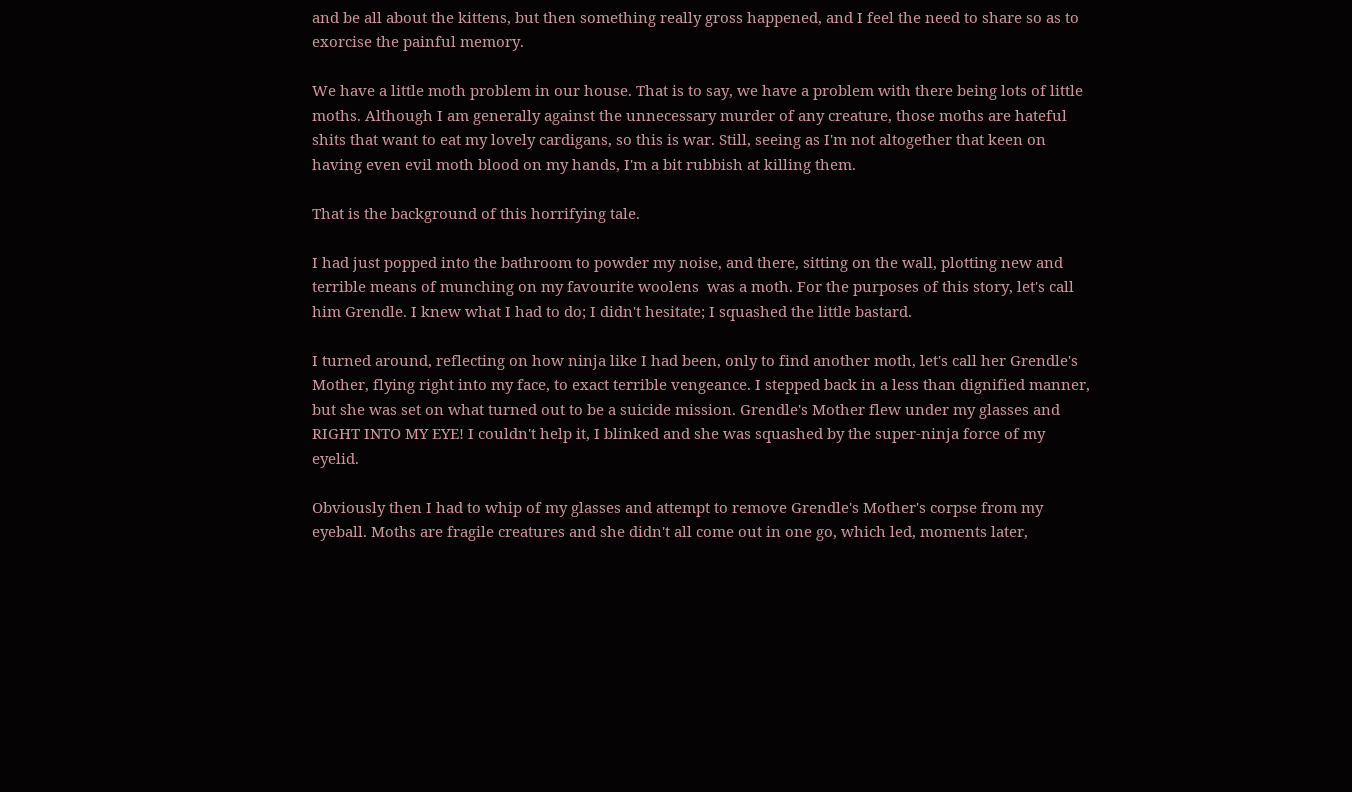and be all about the kittens, but then something really gross happened, and I feel the need to share so as to exorcise the painful memory.

We have a little moth problem in our house. That is to say, we have a problem with there being lots of little moths. Although I am generally against the unnecessary murder of any creature, those moths are hateful shits that want to eat my lovely cardigans, so this is war. Still, seeing as I'm not altogether that keen on having even evil moth blood on my hands, I'm a bit rubbish at killing them.

That is the background of this horrifying tale.

I had just popped into the bathroom to powder my noise, and there, sitting on the wall, plotting new and terrible means of munching on my favourite woolens  was a moth. For the purposes of this story, let's call him Grendle. I knew what I had to do; I didn't hesitate; I squashed the little bastard.

I turned around, reflecting on how ninja like I had been, only to find another moth, let's call her Grendle's Mother, flying right into my face, to exact terrible vengeance. I stepped back in a less than dignified manner, but she was set on what turned out to be a suicide mission. Grendle's Mother flew under my glasses and RIGHT INTO MY EYE! I couldn't help it, I blinked and she was squashed by the super-ninja force of my eyelid.

Obviously then I had to whip of my glasses and attempt to remove Grendle's Mother's corpse from my eyeball. Moths are fragile creatures and she didn't all come out in one go, which led, moments later,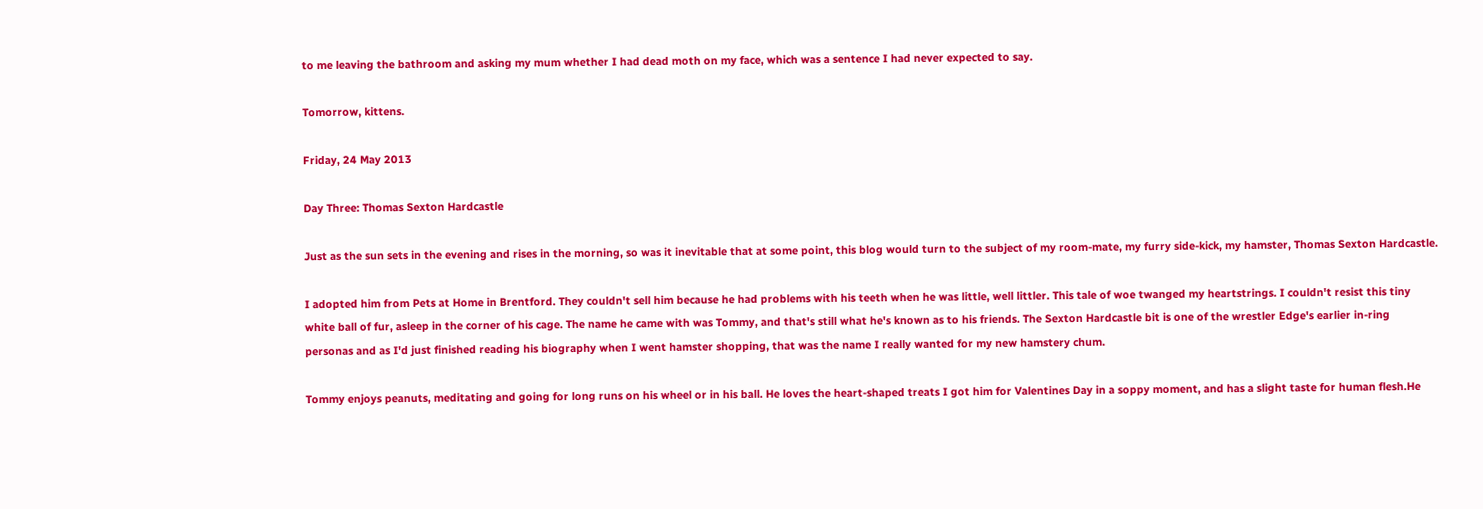to me leaving the bathroom and asking my mum whether I had dead moth on my face, which was a sentence I had never expected to say.

Tomorrow, kittens.

Friday, 24 May 2013

Day Three: Thomas Sexton Hardcastle

Just as the sun sets in the evening and rises in the morning, so was it inevitable that at some point, this blog would turn to the subject of my room-mate, my furry side-kick, my hamster, Thomas Sexton Hardcastle.

I adopted him from Pets at Home in Brentford. They couldn't sell him because he had problems with his teeth when he was little, well littler. This tale of woe twanged my heartstrings. I couldn't resist this tiny white ball of fur, asleep in the corner of his cage. The name he came with was Tommy, and that's still what he's known as to his friends. The Sexton Hardcastle bit is one of the wrestler Edge's earlier in-ring personas and as I'd just finished reading his biography when I went hamster shopping, that was the name I really wanted for my new hamstery chum.

Tommy enjoys peanuts, meditating and going for long runs on his wheel or in his ball. He loves the heart-shaped treats I got him for Valentines Day in a soppy moment, and has a slight taste for human flesh.He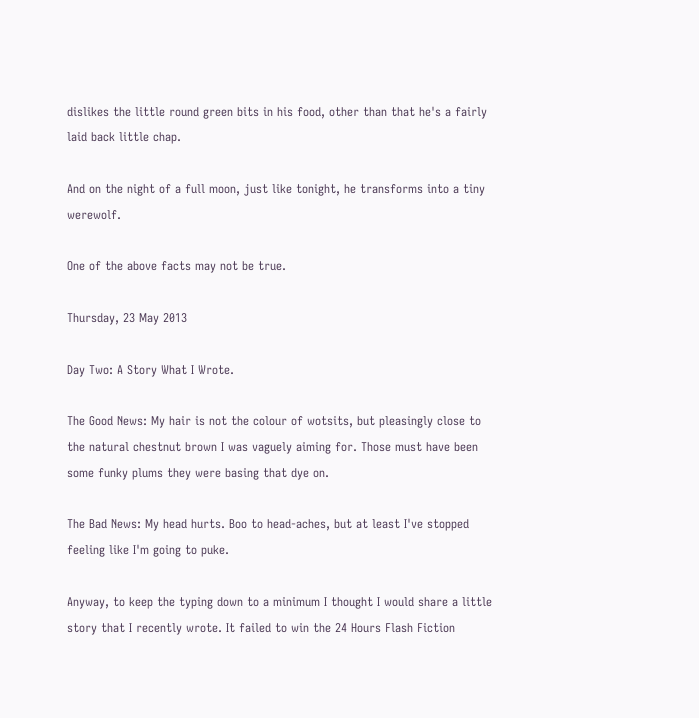dislikes the little round green bits in his food, other than that he's a fairly laid back little chap.

And on the night of a full moon, just like tonight, he transforms into a tiny werewolf.

One of the above facts may not be true.

Thursday, 23 May 2013

Day Two: A Story What I Wrote.

The Good News: My hair is not the colour of wotsits, but pleasingly close to the natural chestnut brown I was vaguely aiming for. Those must have been some funky plums they were basing that dye on.

The Bad News: My head hurts. Boo to head-aches, but at least I've stopped feeling like I'm going to puke.

Anyway, to keep the typing down to a minimum I thought I would share a little story that I recently wrote. It failed to win the 24 Hours Flash Fiction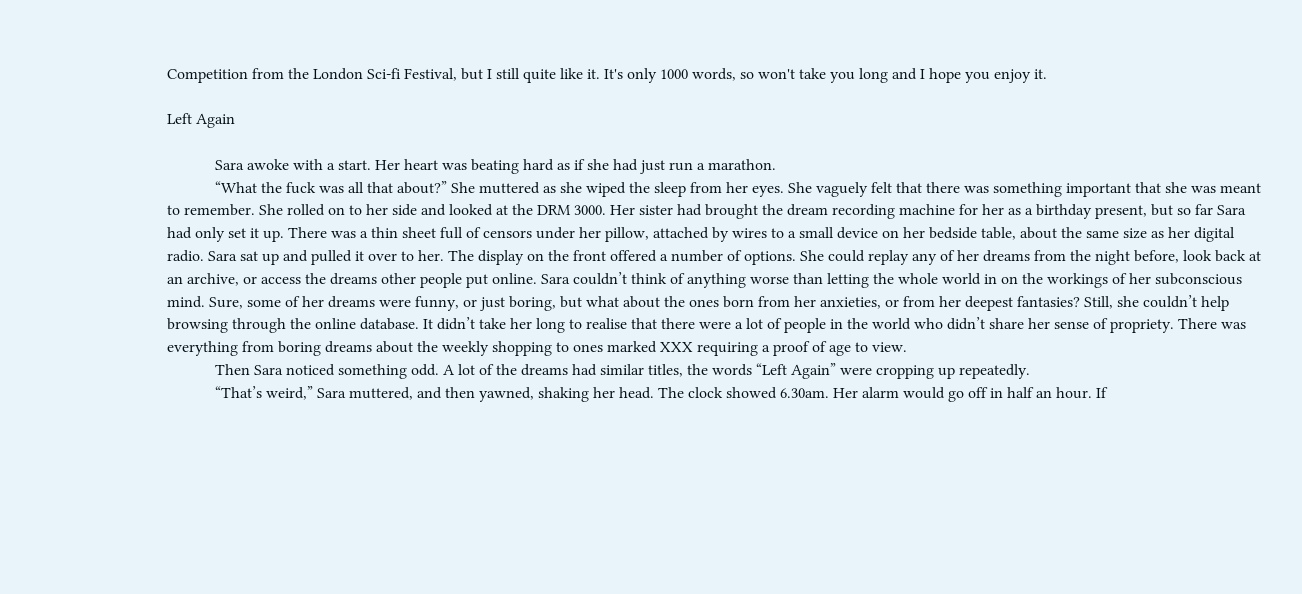Competition from the London Sci-fi Festival, but I still quite like it. It's only 1000 words, so won't take you long and I hope you enjoy it.

Left Again

            Sara awoke with a start. Her heart was beating hard as if she had just run a marathon.
            “What the fuck was all that about?” She muttered as she wiped the sleep from her eyes. She vaguely felt that there was something important that she was meant to remember. She rolled on to her side and looked at the DRM 3000. Her sister had brought the dream recording machine for her as a birthday present, but so far Sara had only set it up. There was a thin sheet full of censors under her pillow, attached by wires to a small device on her bedside table, about the same size as her digital radio. Sara sat up and pulled it over to her. The display on the front offered a number of options. She could replay any of her dreams from the night before, look back at an archive, or access the dreams other people put online. Sara couldn’t think of anything worse than letting the whole world in on the workings of her subconscious mind. Sure, some of her dreams were funny, or just boring, but what about the ones born from her anxieties, or from her deepest fantasies? Still, she couldn’t help browsing through the online database. It didn’t take her long to realise that there were a lot of people in the world who didn’t share her sense of propriety. There was everything from boring dreams about the weekly shopping to ones marked XXX requiring a proof of age to view.
            Then Sara noticed something odd. A lot of the dreams had similar titles, the words “Left Again” were cropping up repeatedly.
            “That’s weird,” Sara muttered, and then yawned, shaking her head. The clock showed 6.30am. Her alarm would go off in half an hour. If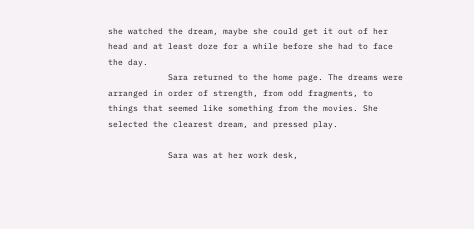she watched the dream, maybe she could get it out of her head and at least doze for a while before she had to face the day.
            Sara returned to the home page. The dreams were arranged in order of strength, from odd fragments, to things that seemed like something from the movies. She selected the clearest dream, and pressed play.

            Sara was at her work desk,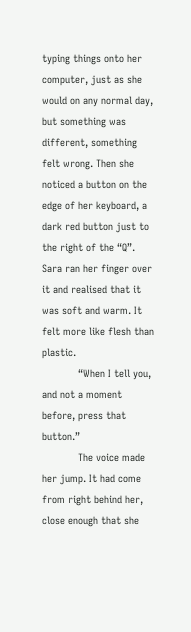typing things onto her computer, just as she would on any normal day, but something was different, something felt wrong. Then she noticed a button on the edge of her keyboard, a dark red button just to the right of the “Q”. Sara ran her finger over it and realised that it was soft and warm. It felt more like flesh than plastic.
            “When I tell you, and not a moment before, press that button.”
            The voice made her jump. It had come from right behind her, close enough that she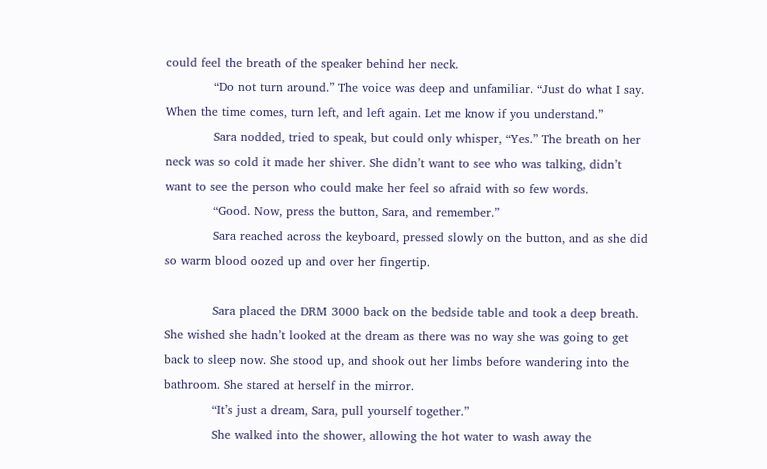could feel the breath of the speaker behind her neck.
            “Do not turn around.” The voice was deep and unfamiliar. “Just do what I say. When the time comes, turn left, and left again. Let me know if you understand.”
            Sara nodded, tried to speak, but could only whisper, “Yes.” The breath on her neck was so cold it made her shiver. She didn’t want to see who was talking, didn’t want to see the person who could make her feel so afraid with so few words.
            “Good. Now, press the button, Sara, and remember.”
            Sara reached across the keyboard, pressed slowly on the button, and as she did so warm blood oozed up and over her fingertip.

            Sara placed the DRM 3000 back on the bedside table and took a deep breath. She wished she hadn’t looked at the dream as there was no way she was going to get back to sleep now. She stood up, and shook out her limbs before wandering into the bathroom. She stared at herself in the mirror.
            “It’s just a dream, Sara, pull yourself together.”
            She walked into the shower, allowing the hot water to wash away the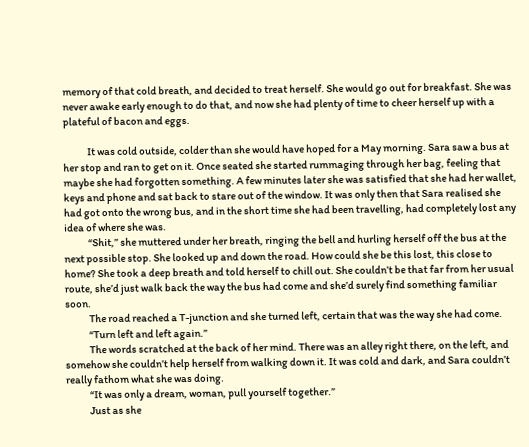memory of that cold breath, and decided to treat herself. She would go out for breakfast. She was never awake early enough to do that, and now she had plenty of time to cheer herself up with a plateful of bacon and eggs.

            It was cold outside, colder than she would have hoped for a May morning. Sara saw a bus at her stop and ran to get on it. Once seated she started rummaging through her bag, feeling that maybe she had forgotten something. A few minutes later she was satisfied that she had her wallet, keys and phone and sat back to stare out of the window. It was only then that Sara realised she had got onto the wrong bus, and in the short time she had been travelling, had completely lost any idea of where she was.
            “Shit,” she muttered under her breath, ringing the bell and hurling herself off the bus at the next possible stop. She looked up and down the road. How could she be this lost, this close to home? She took a deep breath and told herself to chill out. She couldn’t be that far from her usual route, she’d just walk back the way the bus had come and she’d surely find something familiar soon.
            The road reached a T-junction and she turned left, certain that was the way she had come.
            “Turn left and left again.”
            The words scratched at the back of her mind. There was an alley right there, on the left, and somehow she couldn’t help herself from walking down it. It was cold and dark, and Sara couldn’t really fathom what she was doing.
            “It was only a dream, woman, pull yourself together.”
            Just as she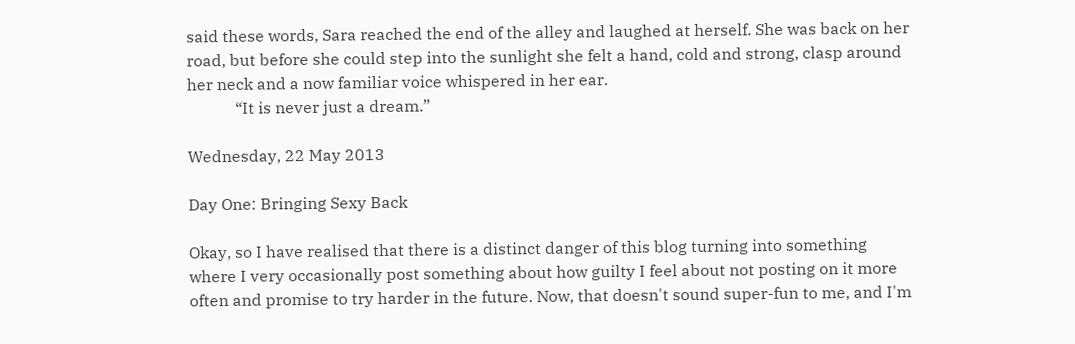said these words, Sara reached the end of the alley and laughed at herself. She was back on her road, but before she could step into the sunlight she felt a hand, cold and strong, clasp around her neck and a now familiar voice whispered in her ear.
            “It is never just a dream.”

Wednesday, 22 May 2013

Day One: Bringing Sexy Back

Okay, so I have realised that there is a distinct danger of this blog turning into something where I very occasionally post something about how guilty I feel about not posting on it more often and promise to try harder in the future. Now, that doesn't sound super-fun to me, and I'm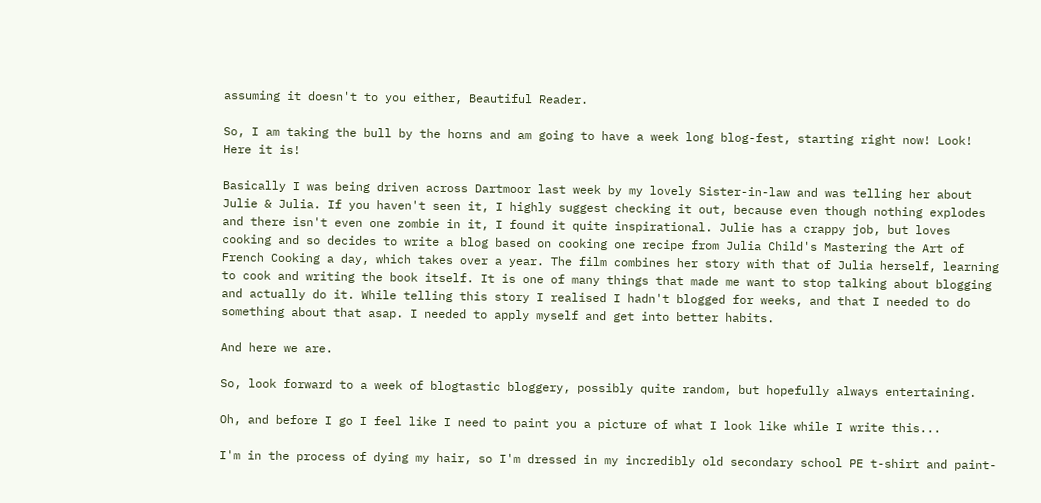assuming it doesn't to you either, Beautiful Reader.

So, I am taking the bull by the horns and am going to have a week long blog-fest, starting right now! Look! Here it is!

Basically I was being driven across Dartmoor last week by my lovely Sister-in-law and was telling her about Julie & Julia. If you haven't seen it, I highly suggest checking it out, because even though nothing explodes and there isn't even one zombie in it, I found it quite inspirational. Julie has a crappy job, but loves cooking and so decides to write a blog based on cooking one recipe from Julia Child's Mastering the Art of French Cooking a day, which takes over a year. The film combines her story with that of Julia herself, learning to cook and writing the book itself. It is one of many things that made me want to stop talking about blogging and actually do it. While telling this story I realised I hadn't blogged for weeks, and that I needed to do something about that asap. I needed to apply myself and get into better habits.

And here we are.

So, look forward to a week of blogtastic bloggery, possibly quite random, but hopefully always entertaining.

Oh, and before I go I feel like I need to paint you a picture of what I look like while I write this...

I'm in the process of dying my hair, so I'm dressed in my incredibly old secondary school PE t-shirt and paint-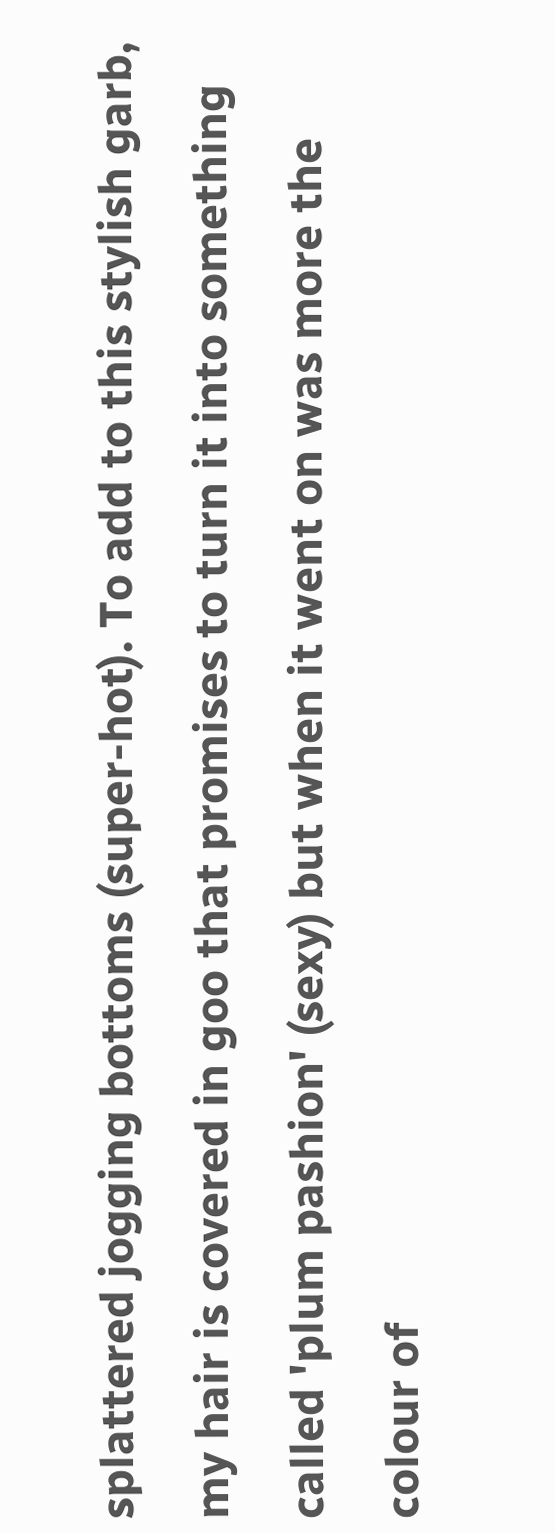splattered jogging bottoms (super-hot). To add to this stylish garb, my hair is covered in goo that promises to turn it into something called 'plum pashion' (sexy) but when it went on was more the colour of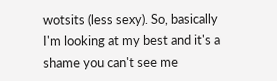wotsits (less sexy). So, basically I'm looking at my best and it's a shame you can't see me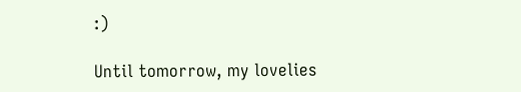:)

Until tomorrow, my lovelies